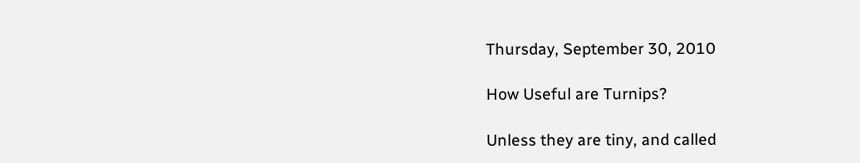Thursday, September 30, 2010

How Useful are Turnips?

Unless they are tiny, and called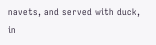navets, and served with duck, in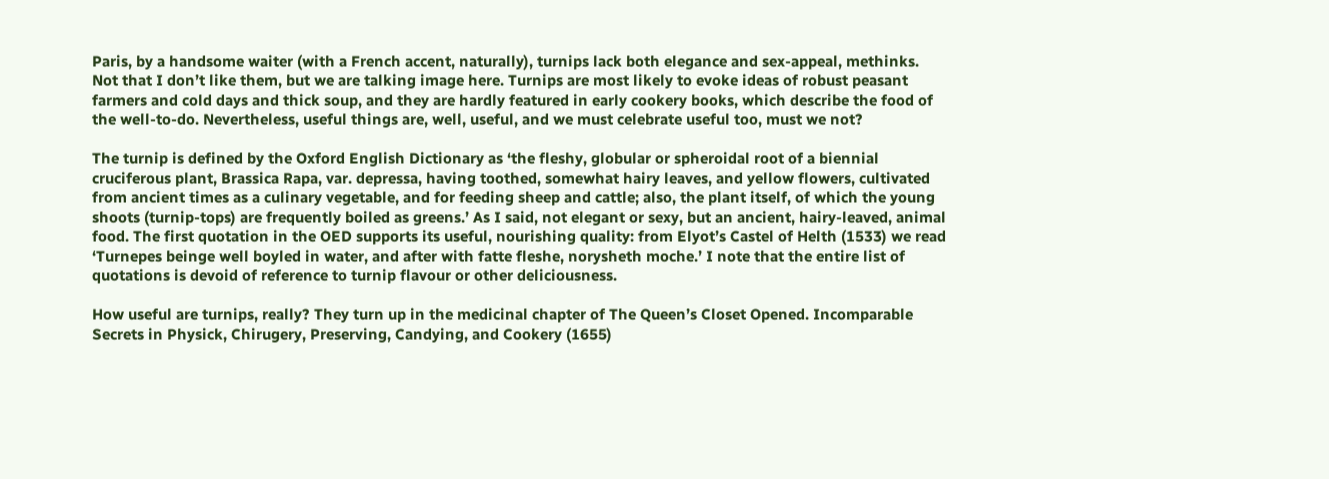Paris, by a handsome waiter (with a French accent, naturally), turnips lack both elegance and sex-appeal, methinks. Not that I don’t like them, but we are talking image here. Turnips are most likely to evoke ideas of robust peasant farmers and cold days and thick soup, and they are hardly featured in early cookery books, which describe the food of the well-to-do. Nevertheless, useful things are, well, useful, and we must celebrate useful too, must we not?

The turnip is defined by the Oxford English Dictionary as ‘the fleshy, globular or spheroidal root of a biennial cruciferous plant, Brassica Rapa, var. depressa, having toothed, somewhat hairy leaves, and yellow flowers, cultivated from ancient times as a culinary vegetable, and for feeding sheep and cattle; also, the plant itself, of which the young shoots (turnip-tops) are frequently boiled as greens.’ As I said, not elegant or sexy, but an ancient, hairy-leaved, animal food. The first quotation in the OED supports its useful, nourishing quality: from Elyot’s Castel of Helth (1533) we read ‘Turnepes beinge well boyled in water, and after with fatte fleshe, norysheth moche.’ I note that the entire list of quotations is devoid of reference to turnip flavour or other deliciousness.

How useful are turnips, really? They turn up in the medicinal chapter of The Queen’s Closet Opened. Incomparable Secrets in Physick, Chirugery, Preserving, Candying, and Cookery (1655)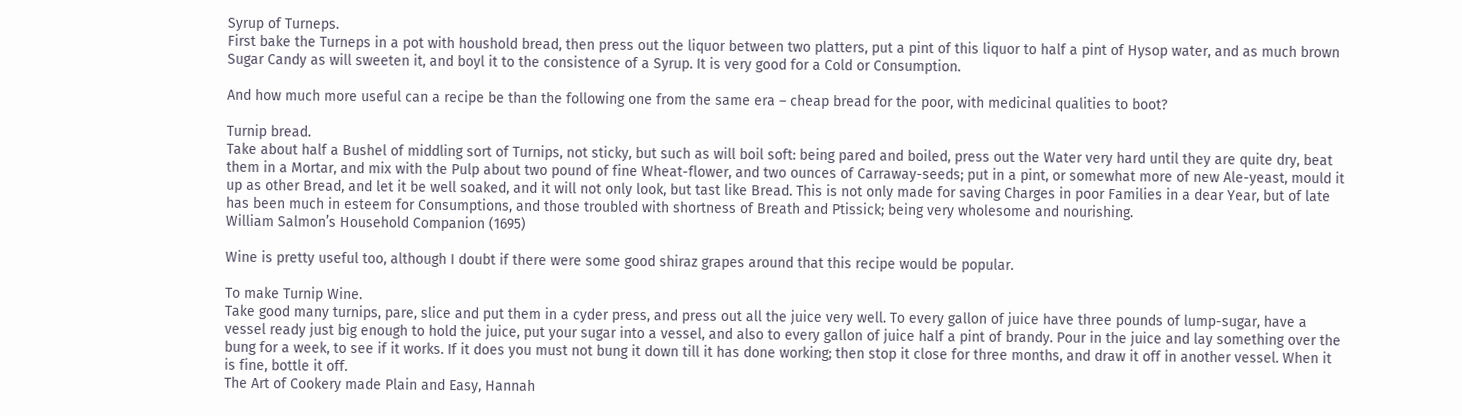Syrup of Turneps.
First bake the Turneps in a pot with houshold bread, then press out the liquor between two platters, put a pint of this liquor to half a pint of Hysop water, and as much brown Sugar Candy as will sweeten it, and boyl it to the consistence of a Syrup. It is very good for a Cold or Consumption.

And how much more useful can a recipe be than the following one from the same era – cheap bread for the poor, with medicinal qualities to boot?

Turnip bread.
Take about half a Bushel of middling sort of Turnips, not sticky, but such as will boil soft: being pared and boiled, press out the Water very hard until they are quite dry, beat them in a Mortar, and mix with the Pulp about two pound of fine Wheat-flower, and two ounces of Carraway-seeds; put in a pint, or somewhat more of new Ale-yeast, mould it up as other Bread, and let it be well soaked, and it will not only look, but tast like Bread. This is not only made for saving Charges in poor Families in a dear Year, but of late has been much in esteem for Consumptions, and those troubled with shortness of Breath and Ptissick; being very wholesome and nourishing.
William Salmon’s Household Companion (1695)

Wine is pretty useful too, although I doubt if there were some good shiraz grapes around that this recipe would be popular.

To make Turnip Wine.
Take good many turnips, pare, slice and put them in a cyder press, and press out all the juice very well. To every gallon of juice have three pounds of lump-sugar, have a vessel ready just big enough to hold the juice, put your sugar into a vessel, and also to every gallon of juice half a pint of brandy. Pour in the juice and lay something over the bung for a week, to see if it works. If it does you must not bung it down till it has done working; then stop it close for three months, and draw it off in another vessel. When it is fine, bottle it off.
The Art of Cookery made Plain and Easy, Hannah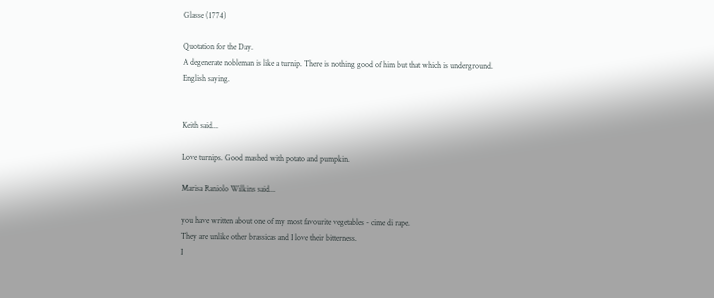Glasse (1774)

Quotation for the Day.
A degenerate nobleman is like a turnip. There is nothing good of him but that which is underground.
English saying.


Keith said...

Love turnips. Good mashed with potato and pumpkin.

Marisa Raniolo Wilkins said...

you have written about one of my most favourite vegetables - cime di rape.
They are unlike other brassicas and I love their bitterness.
I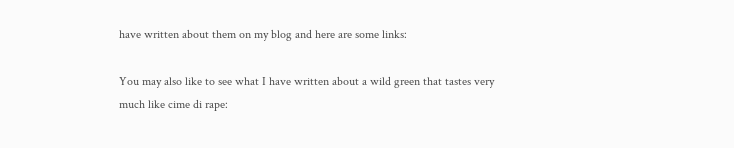have written about them on my blog and here are some links:

You may also like to see what I have written about a wild green that tastes very much like cime di rape: